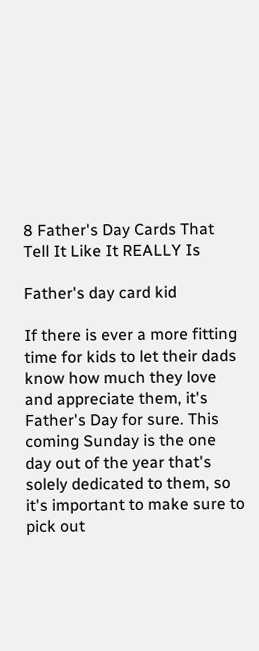8 Father's Day Cards That Tell It Like It REALLY Is

Father's day card kid

If there is ever a more fitting time for kids to let their dads know how much they love and appreciate them, it's Father's Day for sure. This coming Sunday is the one day out of the year that's solely dedicated to them, so it's important to make sure to pick out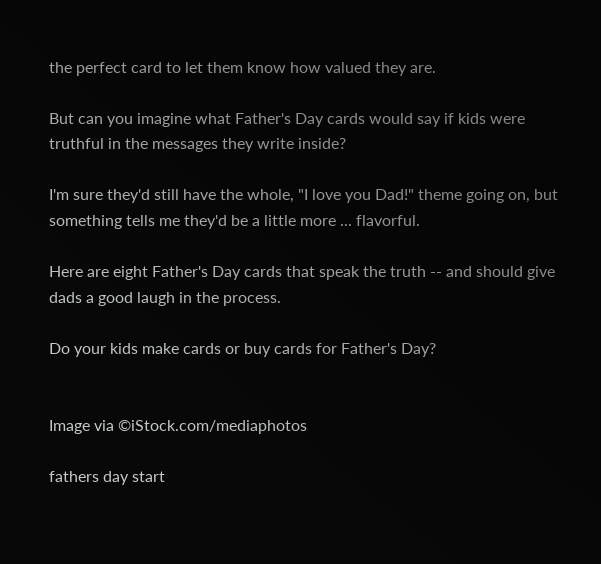the perfect card to let them know how valued they are.

But can you imagine what Father's Day cards would say if kids were truthful in the messages they write inside?

I'm sure they'd still have the whole, "I love you Dad!" theme going on, but something tells me they'd be a little more ... flavorful.

Here are eight Father's Day cards that speak the truth -- and should give dads a good laugh in the process.

Do your kids make cards or buy cards for Father's Day?


Image via ©iStock.com/mediaphotos

fathers day start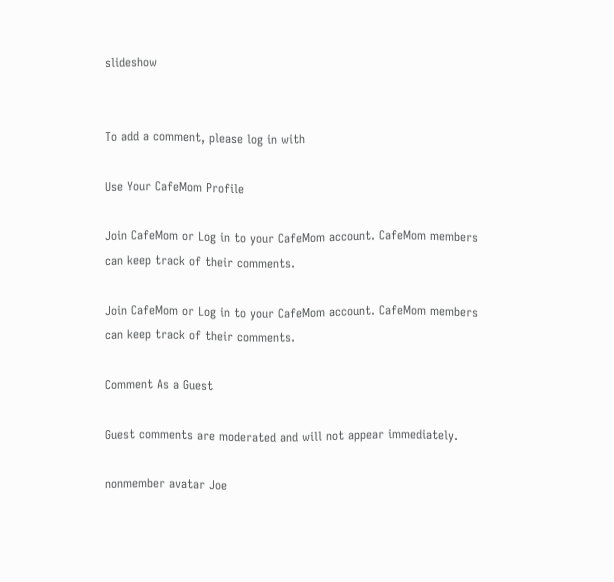slideshow


To add a comment, please log in with

Use Your CafeMom Profile

Join CafeMom or Log in to your CafeMom account. CafeMom members can keep track of their comments.

Join CafeMom or Log in to your CafeMom account. CafeMom members can keep track of their comments.

Comment As a Guest

Guest comments are moderated and will not appear immediately.

nonmember avatar Joe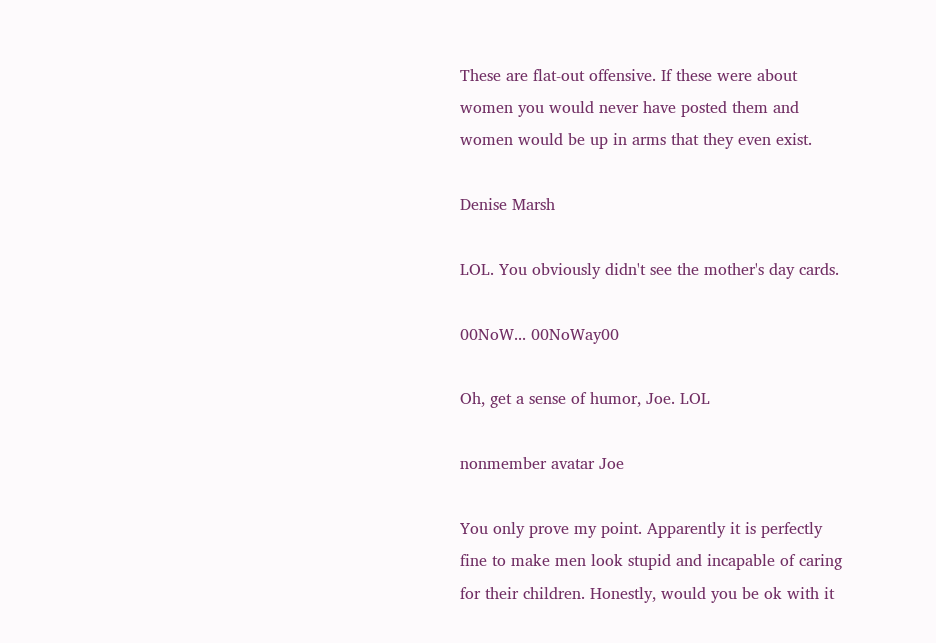These are flat-out offensive. If these were about women you would never have posted them and women would be up in arms that they even exist.

Denise Marsh

LOL. You obviously didn't see the mother's day cards.

00NoW... 00NoWay00

Oh, get a sense of humor, Joe. LOL

nonmember avatar Joe

You only prove my point. Apparently it is perfectly fine to make men look stupid and incapable of caring for their children. Honestly, would you be ok with it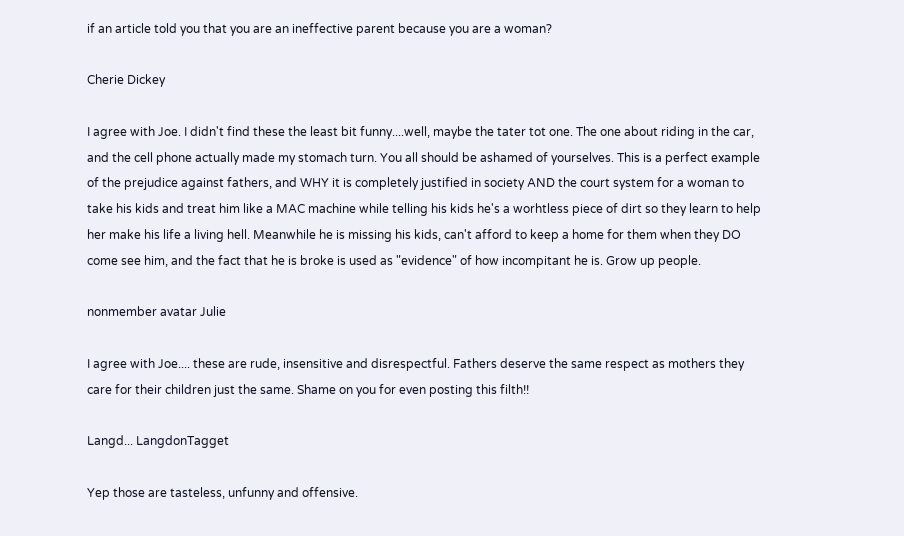if an article told you that you are an ineffective parent because you are a woman?

Cherie Dickey

I agree with Joe. I didn't find these the least bit funny....well, maybe the tater tot one. The one about riding in the car, and the cell phone actually made my stomach turn. You all should be ashamed of yourselves. This is a perfect example of the prejudice against fathers, and WHY it is completely justified in society AND the court system for a woman to take his kids and treat him like a MAC machine while telling his kids he's a worhtless piece of dirt so they learn to help her make his life a living hell. Meanwhile he is missing his kids, can't afford to keep a home for them when they DO come see him, and the fact that he is broke is used as "evidence" of how incompitant he is. Grow up people.

nonmember avatar Julie

I agree with Joe.... these are rude, insensitive and disrespectful. Fathers deserve the same respect as mothers they care for their children just the same. Shame on you for even posting this filth!!

Langd... LangdonTagget

Yep those are tasteless, unfunny and offensive.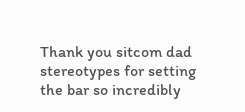Thank you sitcom dad stereotypes for setting the bar so incredibly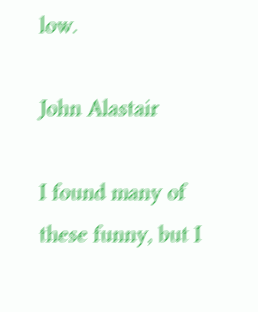low.

John Alastair

I found many of these funny, but I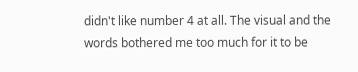didn't like number 4 at all. The visual and the words bothered me too much for it to be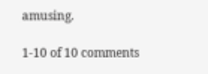amusing.

1-10 of 10 comments